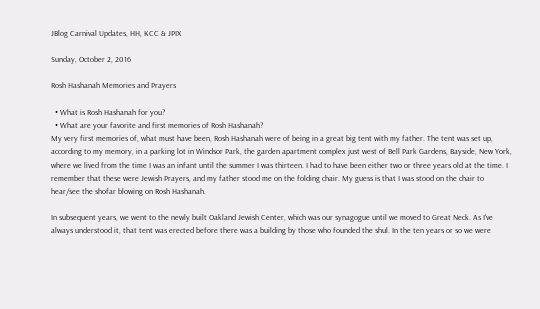JBlog Carnival Updates, HH, KCC & JPIX

Sunday, October 2, 2016

Rosh Hashanah Memories and Prayers

  • What is Rosh Hashanah for you?
  • What are your favorite and first memories of Rosh Hashanah?
My very first memories of, what must have been, Rosh Hashanah were of being in a great big tent with my father. The tent was set up, according to my memory, in a parking lot in Windsor Park, the garden apartment complex just west of Bell Park Gardens, Bayside, New York, where we lived from the time I was an infant until the summer I was thirteen. I had to have been either two or three years old at the time. I remember that these were Jewish Prayers, and my father stood me on the folding chair. My guess is that I was stood on the chair to hear/see the shofar blowing on Rosh Hashanah.

In subsequent years, we went to the newly built Oakland Jewish Center, which was our synagogue until we moved to Great Neck. As I've always understood it, that tent was erected before there was a building by those who founded the shul. In the ten years or so we were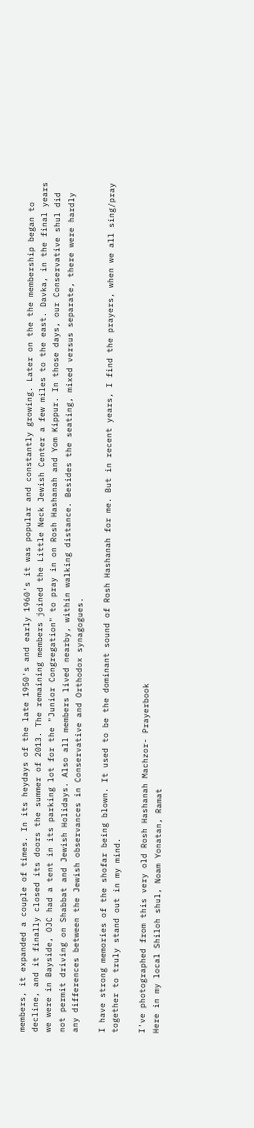members, it expanded a couple of times. In its heydays of the late 1950's and early 1960's it was popular and constantly growing. Later on the the membership began to decline, and it finally closed its doors the summer of 2013. The remaining members joined the Little Neck Jewish Center a few miles to the east. Davka, in the final years we were in Bayside, OJC had a tent in its parking lot for the "Junior Congregation" to pray in on Rosh Hashanah and Yom Kippur. In those days, our Conservative shul did not permit driving on Shabbat and Jewish Holidays. Also all members lived nearby, within walking distance. Besides the seating, mixed versus separate, there were hardly any differences between the Jewish observances in Conservative and Orthodox synagogues.

I have strong memories of the shofar being blown. It used to be the dominant sound of Rosh Hashanah for me. But in recent years, I find the prayers, when we all sing/pray together to truly stand out in my mind.

I've photographed from this very old Rosh Hashanah Machzor- Prayerbook
Here in my local Shiloh shul, Noam Yonatan, Ramat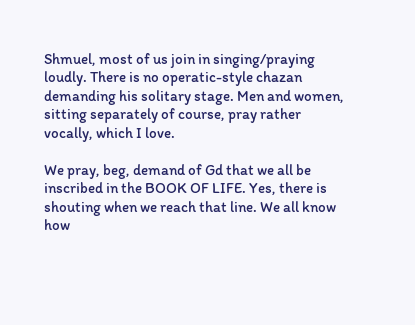Shmuel, most of us join in singing/praying loudly. There is no operatic-style chazan demanding his solitary stage. Men and women, sitting separately of course, pray rather vocally, which I love.

We pray, beg, demand of Gd that we all be inscribed in the BOOK OF LIFE. Yes, there is shouting when we reach that line. We all know how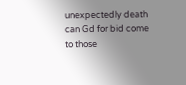unexpectedly death can Gd for bid come to those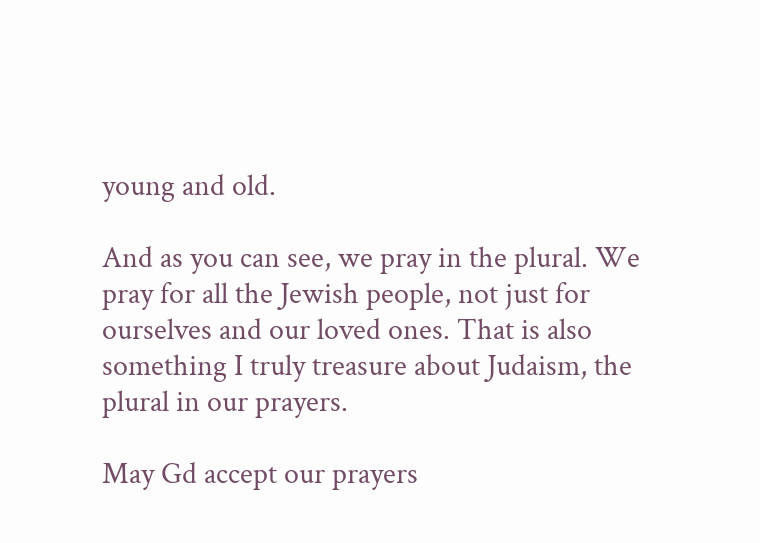young and old.

And as you can see, we pray in the plural. We pray for all the Jewish people, not just for ourselves and our loved ones. That is also something I truly treasure about Judaism, the plural in our prayers.

May Gd accept our prayers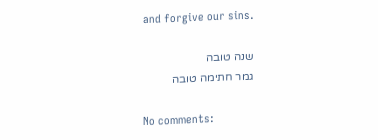and forgive our sins.

שנה טובה
גמר חתימה טובה

No comments: